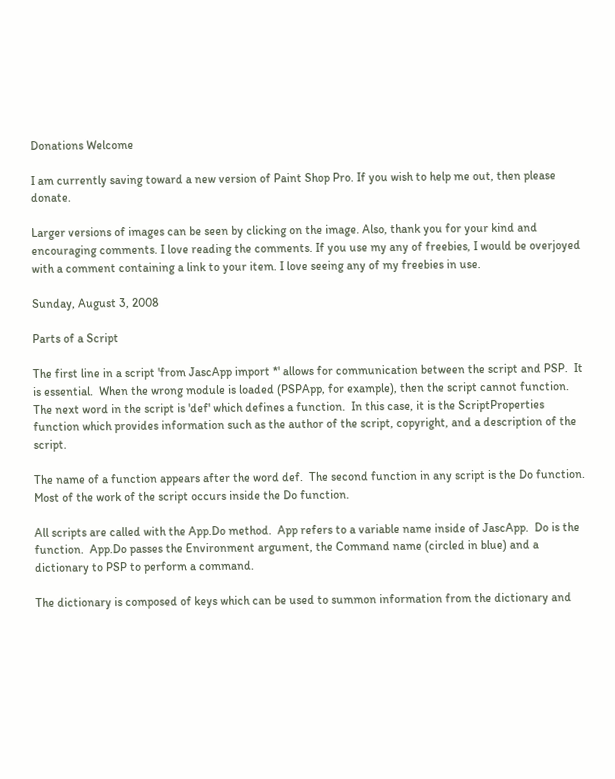Donations Welcome

I am currently saving toward a new version of Paint Shop Pro. If you wish to help me out, then please donate.

Larger versions of images can be seen by clicking on the image. Also, thank you for your kind and encouraging comments. I love reading the comments. If you use my any of freebies, I would be overjoyed with a comment containing a link to your item. I love seeing any of my freebies in use.

Sunday, August 3, 2008

Parts of a Script

The first line in a script 'from JascApp import *' allows for communication between the script and PSP.  It is essential.  When the wrong module is loaded (PSPApp, for example), then the script cannot function.  The next word in the script is 'def' which defines a function.  In this case, it is the ScriptProperties function which provides information such as the author of the script, copyright, and a description of the script.

The name of a function appears after the word def.  The second function in any script is the Do function.  Most of the work of the script occurs inside the Do function.

All scripts are called with the App.Do method.  App refers to a variable name inside of JascApp.  Do is the function.  App.Do passes the Environment argument, the Command name (circled in blue) and a dictionary to PSP to perform a command.

The dictionary is composed of keys which can be used to summon information from the dictionary and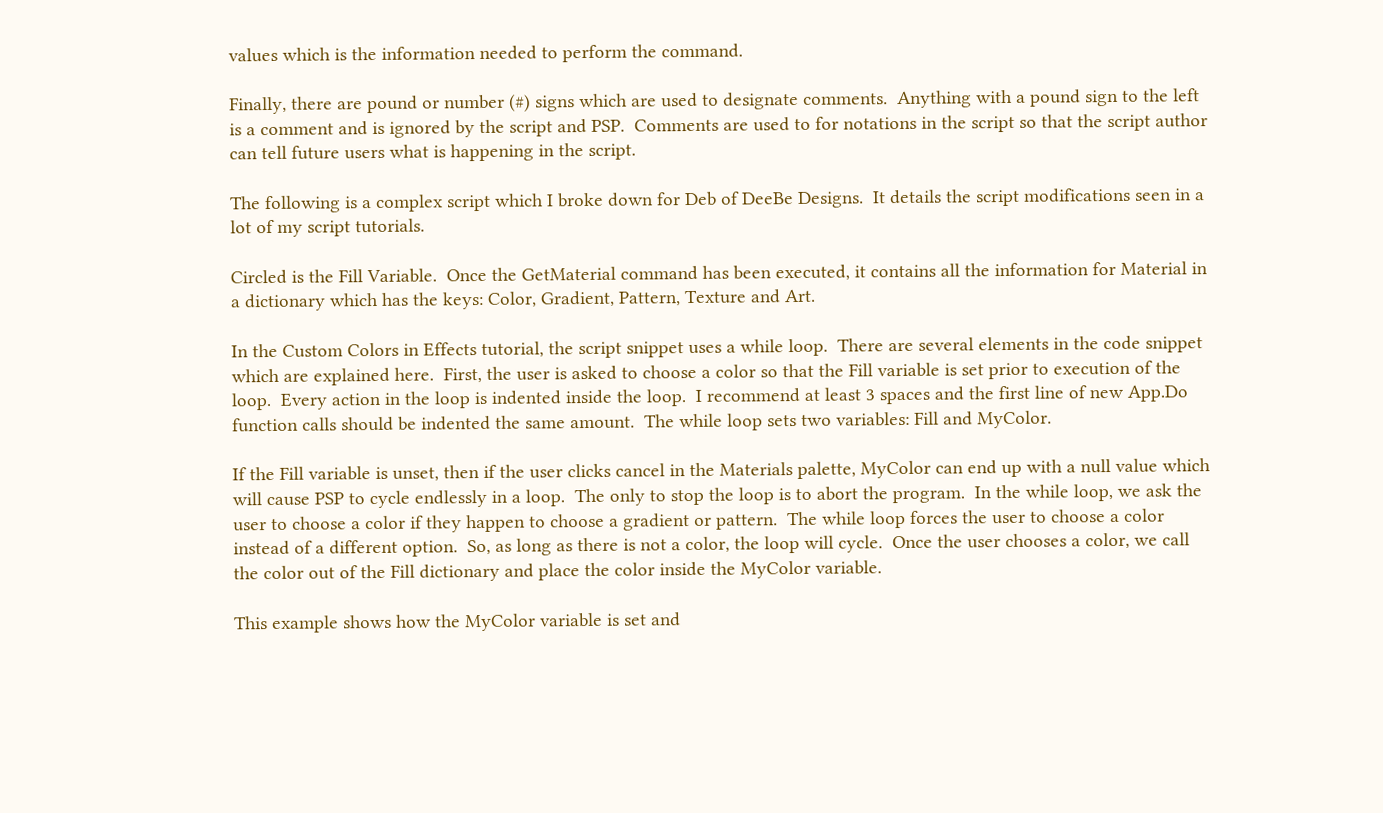values which is the information needed to perform the command.

Finally, there are pound or number (#) signs which are used to designate comments.  Anything with a pound sign to the left is a comment and is ignored by the script and PSP.  Comments are used to for notations in the script so that the script author can tell future users what is happening in the script.

The following is a complex script which I broke down for Deb of DeeBe Designs.  It details the script modifications seen in a lot of my script tutorials.

Circled is the Fill Variable.  Once the GetMaterial command has been executed, it contains all the information for Material in a dictionary which has the keys: Color, Gradient, Pattern, Texture and Art.

In the Custom Colors in Effects tutorial, the script snippet uses a while loop.  There are several elements in the code snippet which are explained here.  First, the user is asked to choose a color so that the Fill variable is set prior to execution of the loop.  Every action in the loop is indented inside the loop.  I recommend at least 3 spaces and the first line of new App.Do function calls should be indented the same amount.  The while loop sets two variables: Fill and MyColor.

If the Fill variable is unset, then if the user clicks cancel in the Materials palette, MyColor can end up with a null value which will cause PSP to cycle endlessly in a loop.  The only to stop the loop is to abort the program.  In the while loop, we ask the user to choose a color if they happen to choose a gradient or pattern.  The while loop forces the user to choose a color instead of a different option.  So, as long as there is not a color, the loop will cycle.  Once the user chooses a color, we call the color out of the Fill dictionary and place the color inside the MyColor variable.

This example shows how the MyColor variable is set and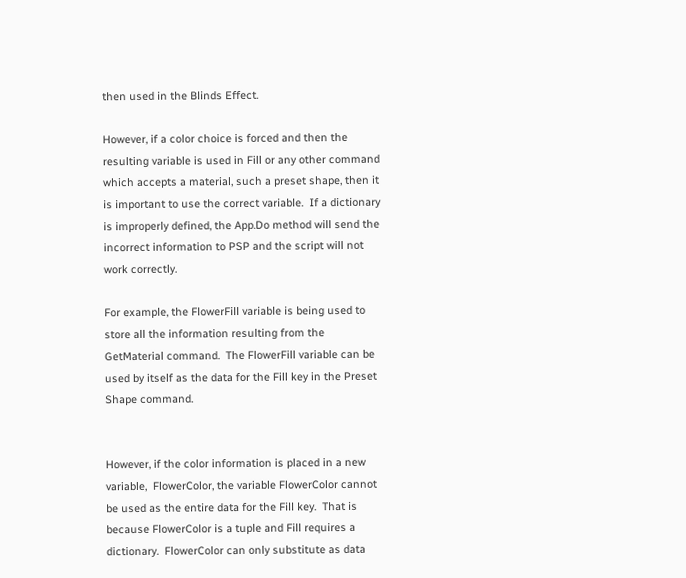then used in the Blinds Effect.

However, if a color choice is forced and then the resulting variable is used in Fill or any other command which accepts a material, such a preset shape, then it is important to use the correct variable.  If a dictionary is improperly defined, the App.Do method will send the incorrect information to PSP and the script will not work correctly.

For example, the FlowerFill variable is being used to store all the information resulting from the GetMaterial command.  The FlowerFill variable can be used by itself as the data for the Fill key in the Preset Shape command.


However, if the color information is placed in a new variable,  FlowerColor, the variable FlowerColor cannot be used as the entire data for the Fill key.  That is because FlowerColor is a tuple and Fill requires a dictionary.  FlowerColor can only substitute as data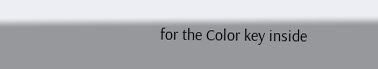for the Color key inside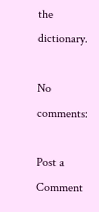the dictionary.

No comments:

Post a Comment